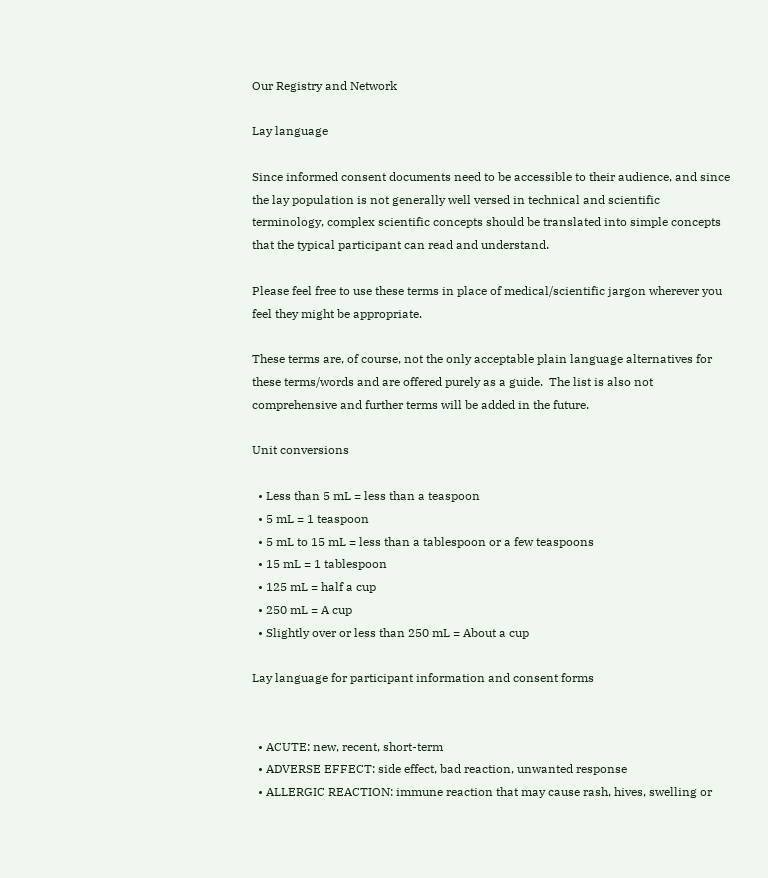Our Registry and Network

Lay language

Since informed consent documents need to be accessible to their audience, and since the lay population is not generally well versed in technical and scientific terminology, complex scientific concepts should be translated into simple concepts that the typical participant can read and understand.

Please feel free to use these terms in place of medical/scientific jargon wherever you feel they might be appropriate.

These terms are, of course, not the only acceptable plain language alternatives for these terms/words and are offered purely as a guide.  The list is also not comprehensive and further terms will be added in the future.

Unit conversions

  • Less than 5 mL = less than a teaspoon
  • 5 mL = 1 teaspoon
  • 5 mL to 15 mL = less than a tablespoon or a few teaspoons
  • 15 mL = 1 tablespoon
  • 125 mL = half a cup
  • 250 mL = A cup
  • Slightly over or less than 250 mL = About a cup

Lay language for participant information and consent forms


  • ACUTE: new, recent, short-term
  • ADVERSE EFFECT: side effect, bad reaction, unwanted response
  • ALLERGIC REACTION: immune reaction that may cause rash, hives, swelling or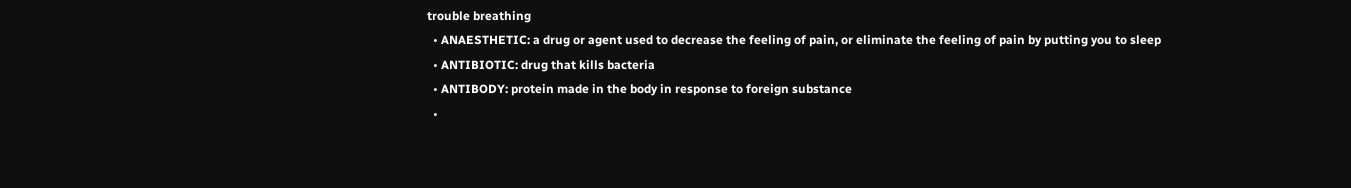trouble breathing
  • ANAESTHETIC: a drug or agent used to decrease the feeling of pain, or eliminate the feeling of pain by putting you to sleep
  • ANTIBIOTIC: drug that kills bacteria
  • ANTIBODY: protein made in the body in response to foreign substance
  •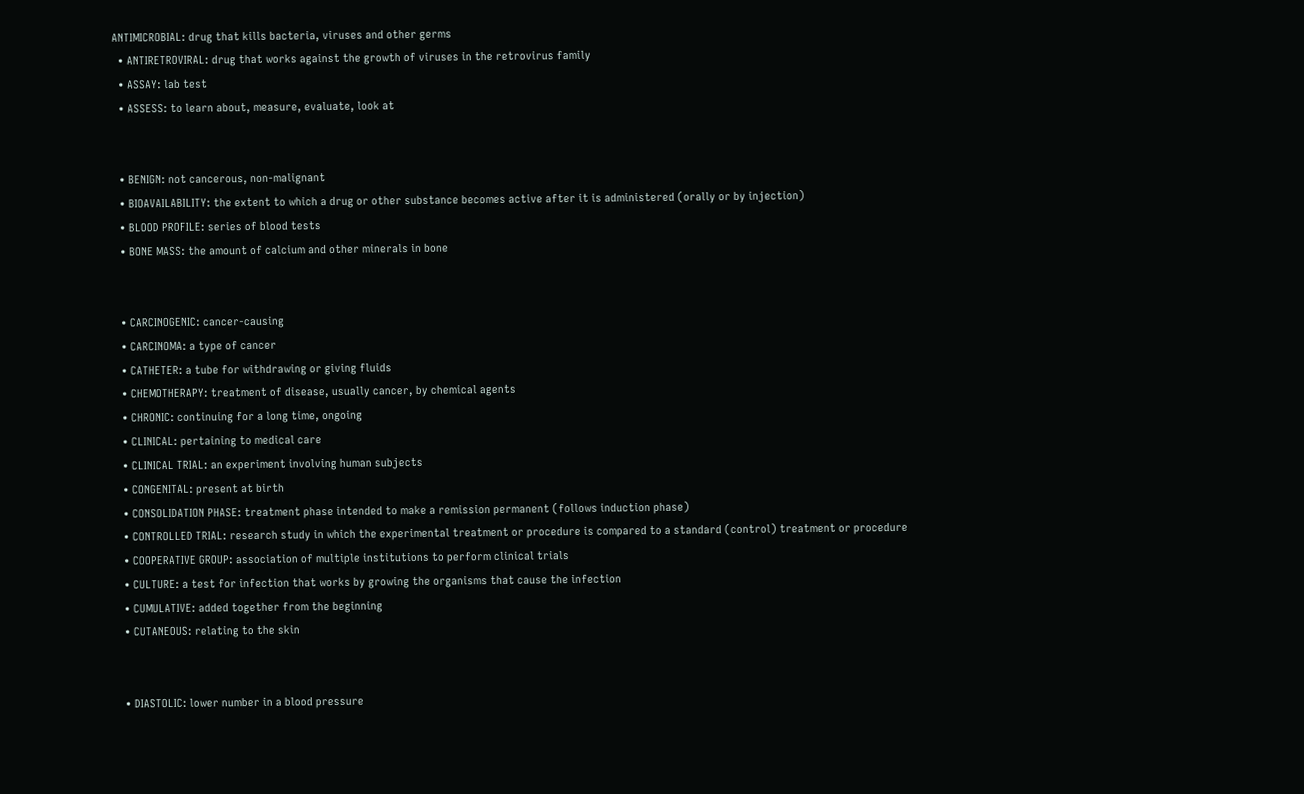ANTIMICROBIAL: drug that kills bacteria, viruses and other germs
  • ANTIRETROVIRAL: drug that works against the growth of viruses in the retrovirus family
  • ASSAY: lab test
  • ASSESS: to learn about, measure, evaluate, look at


  • BENIGN: not cancerous, non-malignant
  • BIOAVAILABILITY: the extent to which a drug or other substance becomes active after it is administered (orally or by injection)
  • BLOOD PROFILE: series of blood tests
  • BONE MASS: the amount of calcium and other minerals in bone


  • CARCINOGENIC: cancer-causing
  • CARCINOMA: a type of cancer
  • CATHETER: a tube for withdrawing or giving fluids
  • CHEMOTHERAPY: treatment of disease, usually cancer, by chemical agents
  • CHRONIC: continuing for a long time, ongoing
  • CLINICAL: pertaining to medical care
  • CLINICAL TRIAL: an experiment involving human subjects
  • CONGENITAL: present at birth
  • CONSOLIDATION PHASE: treatment phase intended to make a remission permanent (follows induction phase)
  • CONTROLLED TRIAL: research study in which the experimental treatment or procedure is compared to a standard (control) treatment or procedure
  • COOPERATIVE GROUP: association of multiple institutions to perform clinical trials
  • CULTURE: a test for infection that works by growing the organisms that cause the infection
  • CUMULATIVE: added together from the beginning
  • CUTANEOUS: relating to the skin


  • DIASTOLIC: lower number in a blood pressure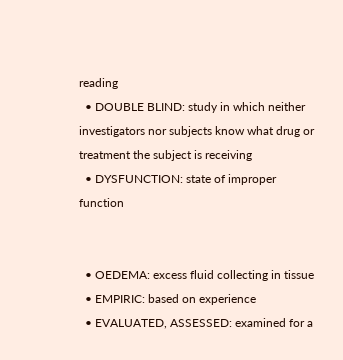reading
  • DOUBLE BLIND: study in which neither investigators nor subjects know what drug or treatment the subject is receiving
  • DYSFUNCTION: state of improper function


  • OEDEMA: excess fluid collecting in tissue
  • EMPIRIC: based on experience
  • EVALUATED, ASSESSED: examined for a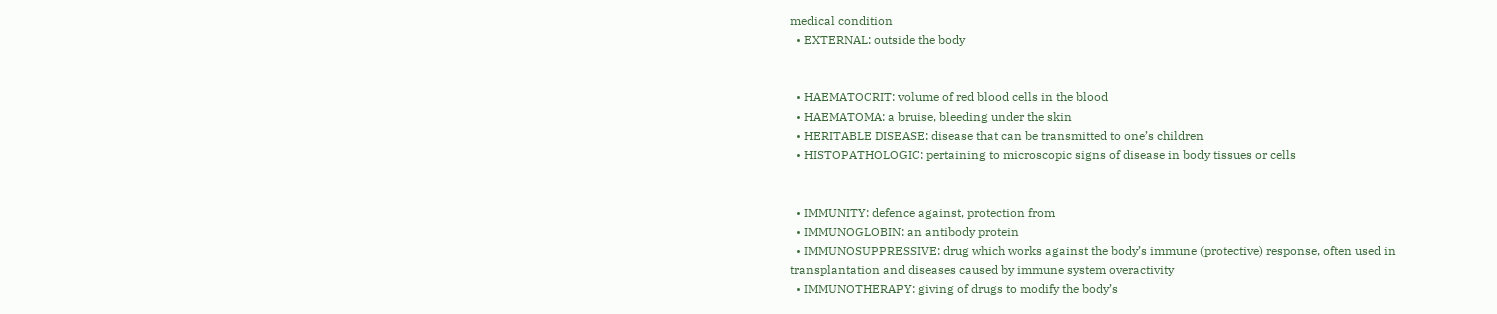medical condition
  • EXTERNAL: outside the body


  • HAEMATOCRIT: volume of red blood cells in the blood
  • HAEMATOMA: a bruise, bleeding under the skin
  • HERITABLE DISEASE: disease that can be transmitted to one’s children
  • HISTOPATHOLOGIC: pertaining to microscopic signs of disease in body tissues or cells


  • IMMUNITY: defence against, protection from
  • IMMUNOGLOBIN: an antibody protein
  • IMMUNOSUPPRESSIVE: drug which works against the body’s immune (protective) response, often used in transplantation and diseases caused by immune system overactivity
  • IMMUNOTHERAPY: giving of drugs to modify the body’s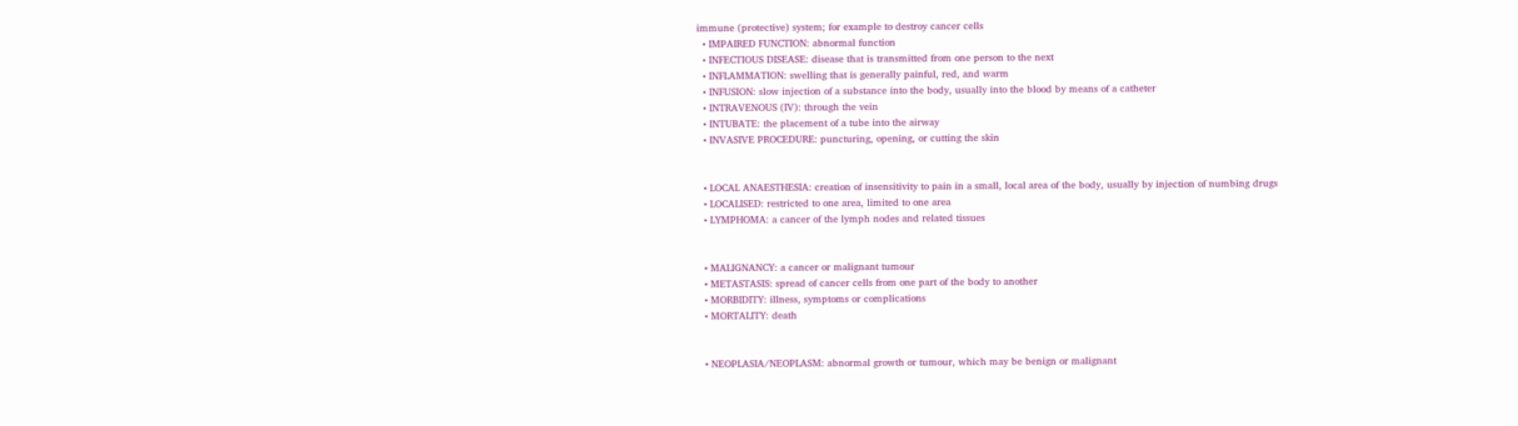immune (protective) system; for example to destroy cancer cells
  • IMPAIRED FUNCTION: abnormal function
  • INFECTIOUS DISEASE: disease that is transmitted from one person to the next
  • INFLAMMATION: swelling that is generally painful, red, and warm
  • INFUSION: slow injection of a substance into the body, usually into the blood by means of a catheter
  • INTRAVENOUS (IV): through the vein
  • INTUBATE: the placement of a tube into the airway
  • INVASIVE PROCEDURE: puncturing, opening, or cutting the skin


  • LOCAL ANAESTHESIA: creation of insensitivity to pain in a small, local area of the body, usually by injection of numbing drugs
  • LOCALISED: restricted to one area, limited to one area
  • LYMPHOMA: a cancer of the lymph nodes and related tissues


  • MALIGNANCY: a cancer or malignant tumour
  • METASTASIS: spread of cancer cells from one part of the body to another
  • MORBIDITY: illness, symptoms or complications
  • MORTALITY: death


  • NEOPLASIA/NEOPLASM: abnormal growth or tumour, which may be benign or malignant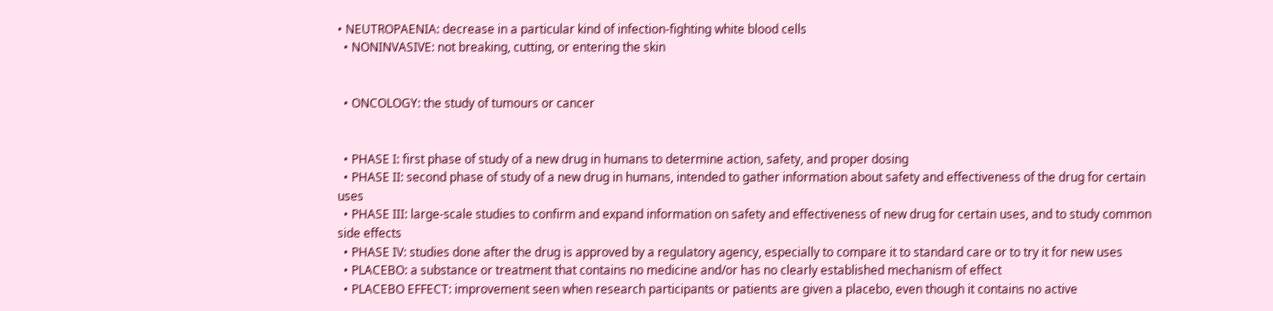• NEUTROPAENIA: decrease in a particular kind of infection-fighting white blood cells
  • NONINVASIVE: not breaking, cutting, or entering the skin


  • ONCOLOGY: the study of tumours or cancer


  • PHASE I: first phase of study of a new drug in humans to determine action, safety, and proper dosing
  • PHASE II: second phase of study of a new drug in humans, intended to gather information about safety and effectiveness of the drug for certain uses
  • PHASE III: large-scale studies to confirm and expand information on safety and effectiveness of new drug for certain uses, and to study common side effects
  • PHASE IV: studies done after the drug is approved by a regulatory agency, especially to compare it to standard care or to try it for new uses
  • PLACEBO: a substance or treatment that contains no medicine and/or has no clearly established mechanism of effect
  • PLACEBO EFFECT: improvement seen when research participants or patients are given a placebo, even though it contains no active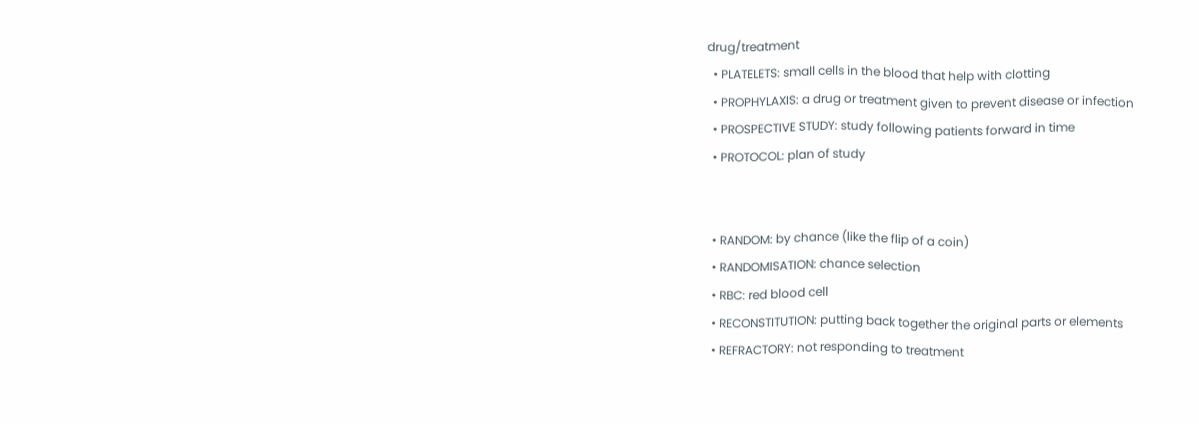drug/treatment
  • PLATELETS: small cells in the blood that help with clotting
  • PROPHYLAXIS: a drug or treatment given to prevent disease or infection
  • PROSPECTIVE STUDY: study following patients forward in time
  • PROTOCOL: plan of study


  • RANDOM: by chance (like the flip of a coin)
  • RANDOMISATION: chance selection
  • RBC: red blood cell
  • RECONSTITUTION: putting back together the original parts or elements
  • REFRACTORY: not responding to treatment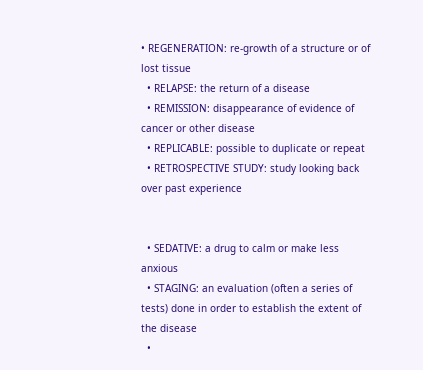• REGENERATION: re-growth of a structure or of lost tissue
  • RELAPSE: the return of a disease
  • REMISSION: disappearance of evidence of cancer or other disease
  • REPLICABLE: possible to duplicate or repeat
  • RETROSPECTIVE STUDY: study looking back over past experience


  • SEDATIVE: a drug to calm or make less anxious
  • STAGING: an evaluation (often a series of tests) done in order to establish the extent of the disease
  •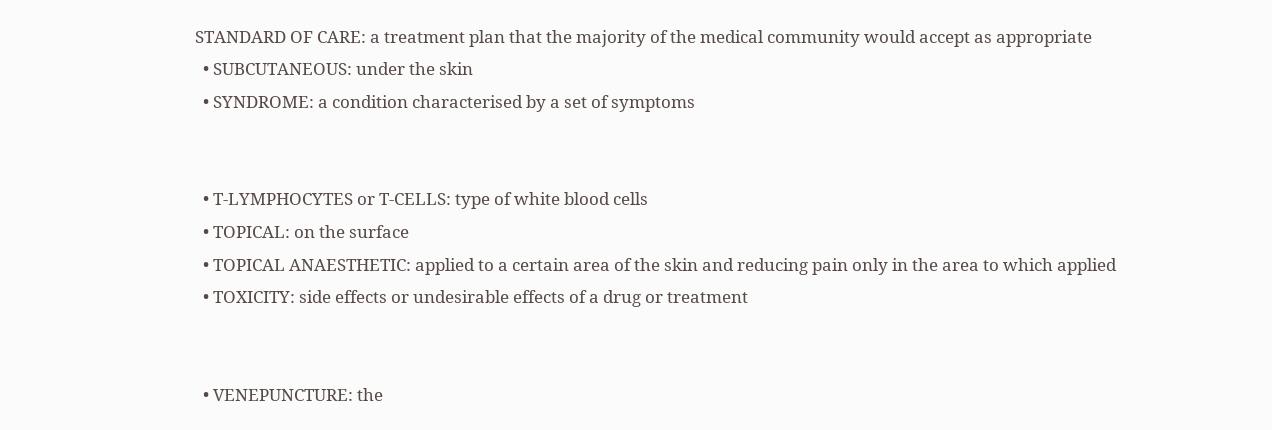STANDARD OF CARE: a treatment plan that the majority of the medical community would accept as appropriate
  • SUBCUTANEOUS: under the skin
  • SYNDROME: a condition characterised by a set of symptoms


  • T-LYMPHOCYTES or T-CELLS: type of white blood cells
  • TOPICAL: on the surface
  • TOPICAL ANAESTHETIC: applied to a certain area of the skin and reducing pain only in the area to which applied
  • TOXICITY: side effects or undesirable effects of a drug or treatment


  • VENEPUNCTURE: the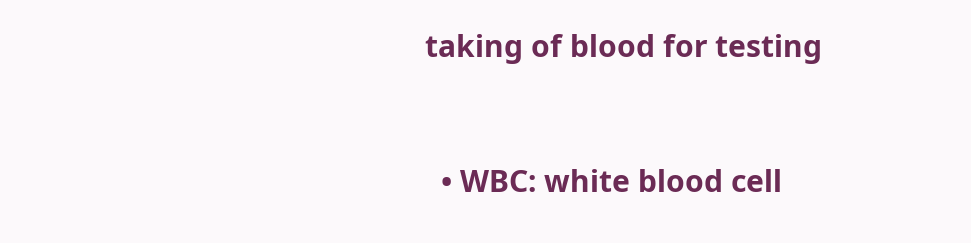taking of blood for testing


  • WBC: white blood cell